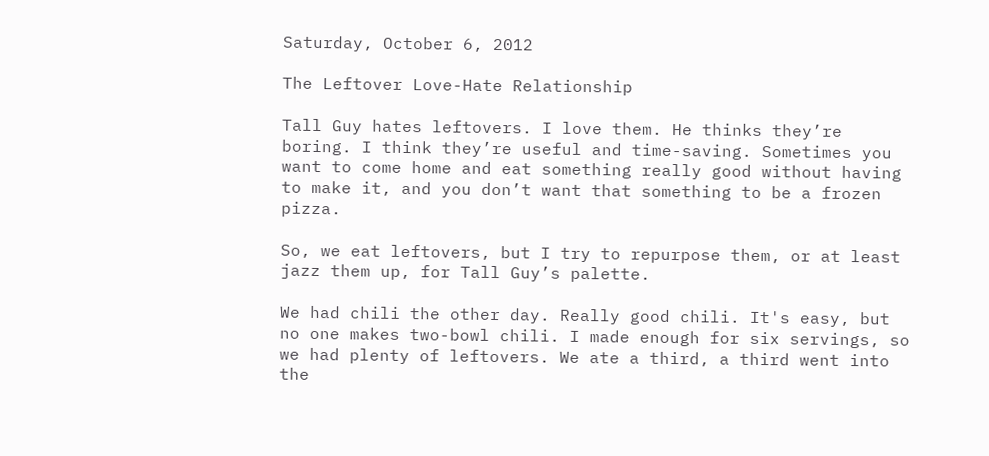Saturday, October 6, 2012

The Leftover Love-Hate Relationship

Tall Guy hates leftovers. I love them. He thinks they’re boring. I think they’re useful and time-saving. Sometimes you want to come home and eat something really good without having to make it, and you don’t want that something to be a frozen pizza.

So, we eat leftovers, but I try to repurpose them, or at least jazz them up, for Tall Guy’s palette.

We had chili the other day. Really good chili. It's easy, but no one makes two-bowl chili. I made enough for six servings, so we had plenty of leftovers. We ate a third, a third went into the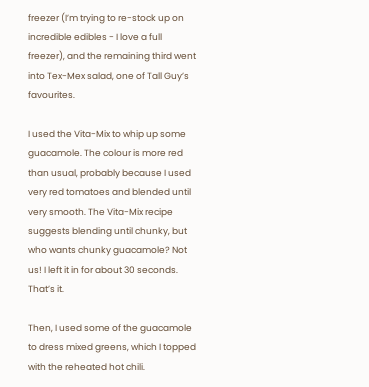freezer (I’m trying to re-stock up on incredible edibles - I love a full freezer), and the remaining third went into Tex-Mex salad, one of Tall Guy’s favourites.

I used the Vita-Mix to whip up some guacamole. The colour is more red than usual, probably because I used very red tomatoes and blended until very smooth. The Vita-Mix recipe suggests blending until chunky, but who wants chunky guacamole? Not us! I left it in for about 30 seconds. That’s it.

Then, I used some of the guacamole to dress mixed greens, which I topped with the reheated hot chili.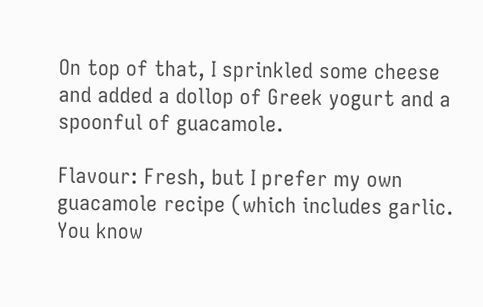On top of that, I sprinkled some cheese and added a dollop of Greek yogurt and a spoonful of guacamole.

Flavour: Fresh, but I prefer my own guacamole recipe (which includes garlic. You know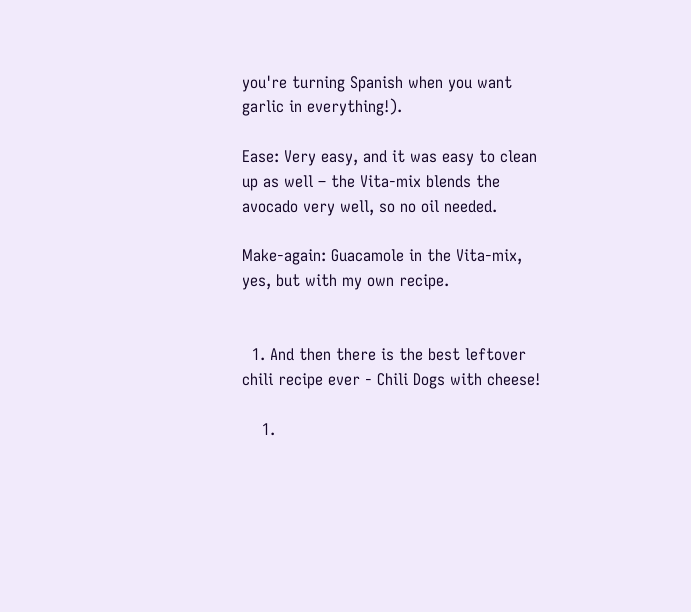you're turning Spanish when you want garlic in everything!).

Ease: Very easy, and it was easy to clean up as well – the Vita-mix blends the avocado very well, so no oil needed.

Make-again: Guacamole in the Vita-mix, yes, but with my own recipe.


  1. And then there is the best leftover chili recipe ever - Chili Dogs with cheese!

    1.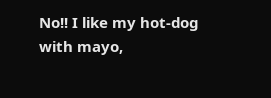No!! I like my hot-dog with mayo,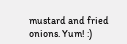mustard and fried onions. Yum! :)